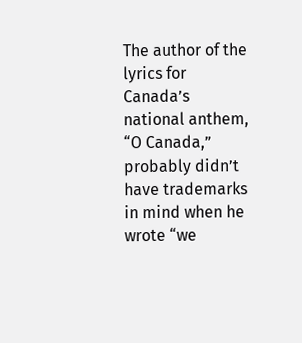The author of the lyrics for Canada’s national anthem, “O Canada,” probably didn’t have trademarks in mind when he wrote “we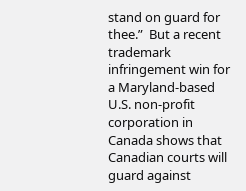stand on guard for thee.”  But a recent trademark infringement win for a Maryland-based U.S. non-profit corporation in Canada shows that Canadian courts will guard against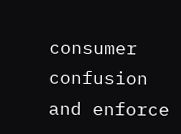consumer confusion and enforce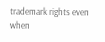trademark rights even when